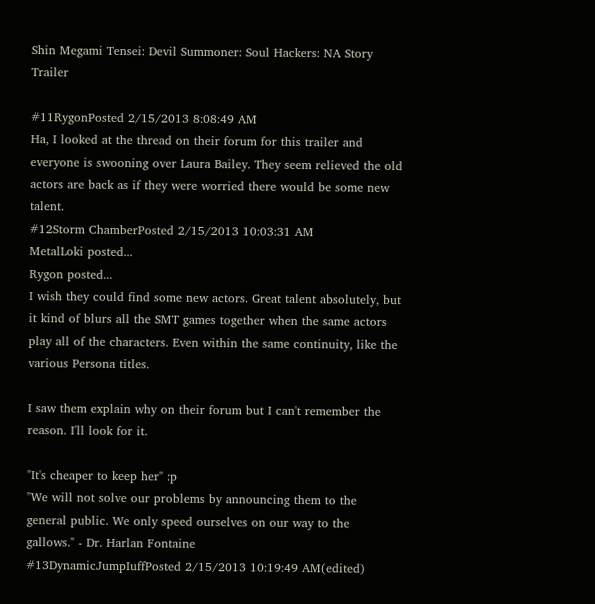Shin Megami Tensei: Devil Summoner: Soul Hackers: NA Story Trailer

#11RygonPosted 2/15/2013 8:08:49 AM
Ha, I looked at the thread on their forum for this trailer and everyone is swooning over Laura Bailey. They seem relieved the old actors are back as if they were worried there would be some new talent.
#12Storm ChamberPosted 2/15/2013 10:03:31 AM
MetalLoki posted...
Rygon posted...
I wish they could find some new actors. Great talent absolutely, but it kind of blurs all the SMT games together when the same actors play all of the characters. Even within the same continuity, like the various Persona titles.

I saw them explain why on their forum but I can't remember the reason. I'll look for it.

"It's cheaper to keep her" :p
"We will not solve our problems by announcing them to the general public. We only speed ourselves on our way to the gallows." - Dr. Harlan Fontaine
#13DynamicJumpIuffPosted 2/15/2013 10:19:49 AM(edited)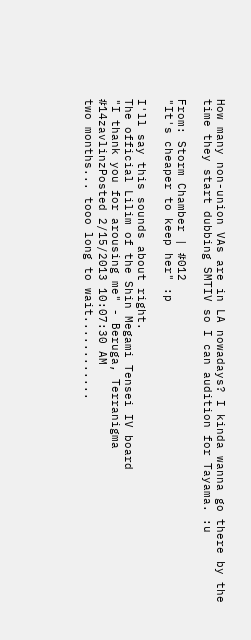How many non-union VAs are in LA nowadays? I kinda wanna go there by the time they start dubbing SMTIV so I can audition for Tayama. :u

From: Storm Chamber | #012
"It's cheaper to keep her" :p

I'll say this sounds about right.
The official Lilim of the Shin Megami Tensei IV board
"I thank you for arousing me" - Beruga, Terranigma
#14zavlinzPosted 2/15/2013 10:07:30 AM
two months... tooo long to wait............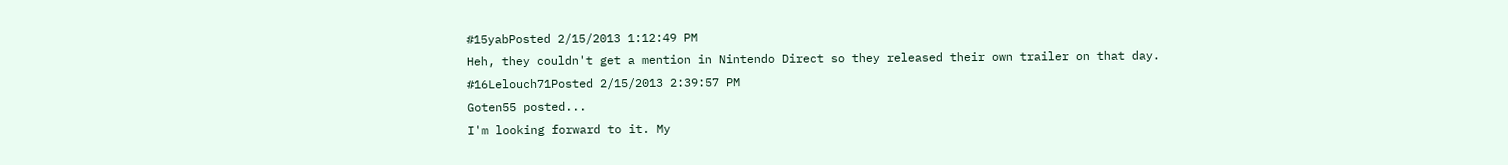#15yabPosted 2/15/2013 1:12:49 PM
Heh, they couldn't get a mention in Nintendo Direct so they released their own trailer on that day.
#16Lelouch71Posted 2/15/2013 2:39:57 PM
Goten55 posted...
I'm looking forward to it. My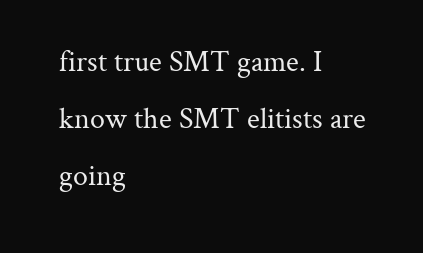first true SMT game. I know the SMT elitists are going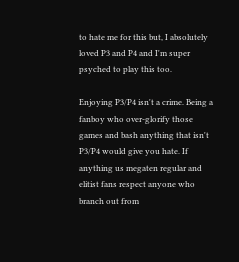to hate me for this but, I absolutely loved P3 and P4 and I'm super psyched to play this too.

Enjoying P3/P4 isn't a crime. Being a fanboy who over-glorify those games and bash anything that isn't P3/P4 would give you hate. If anything us megaten regular and elitist fans respect anyone who branch out from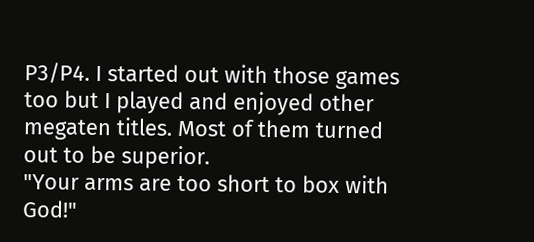P3/P4. I started out with those games too but I played and enjoyed other megaten titles. Most of them turned out to be superior.
"Your arms are too short to box with God!"